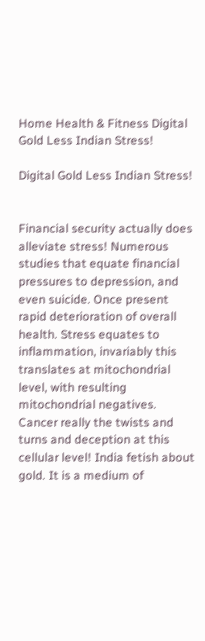Home Health & Fitness Digital Gold Less Indian Stress!

Digital Gold Less Indian Stress!


Financial security actually does alleviate stress! Numerous studies that equate financial pressures to depression, and even suicide. Once present rapid deterioration of overall health. Stress equates to inflammation, invariably this translates at mitochondrial level, with resulting mitochondrial negatives. Cancer really the twists and turns and deception at this cellular level! India fetish about gold. It is a medium of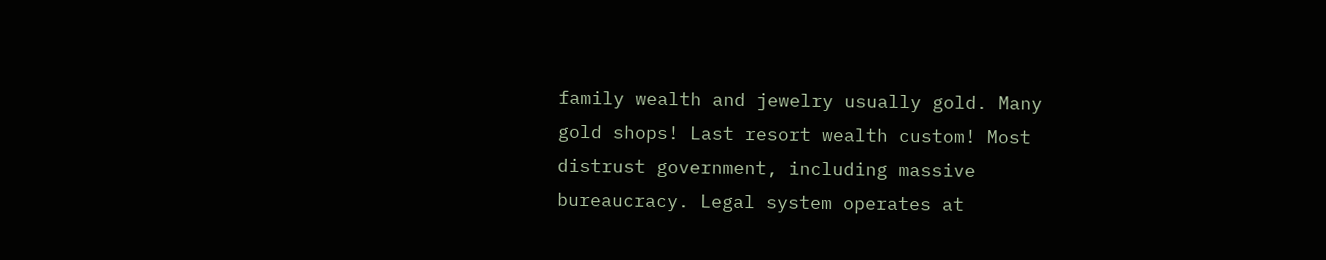family wealth and jewelry usually gold. Many gold shops! Last resort wealth custom! Most distrust government, including massive bureaucracy. Legal system operates at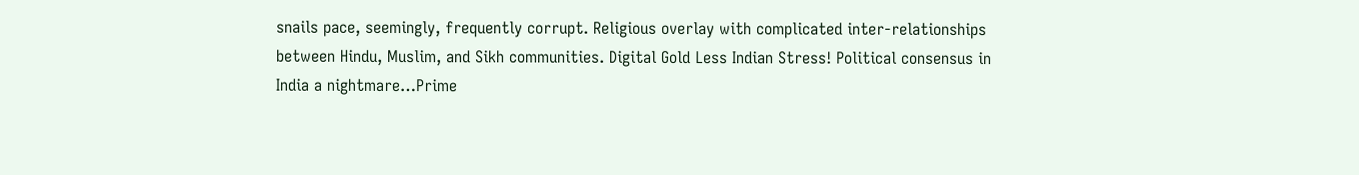snails pace, seemingly, frequently corrupt. Religious overlay with complicated inter-relationships between Hindu, Muslim, and Sikh communities. Digital Gold Less Indian Stress! Political consensus in India a nightmare…Prime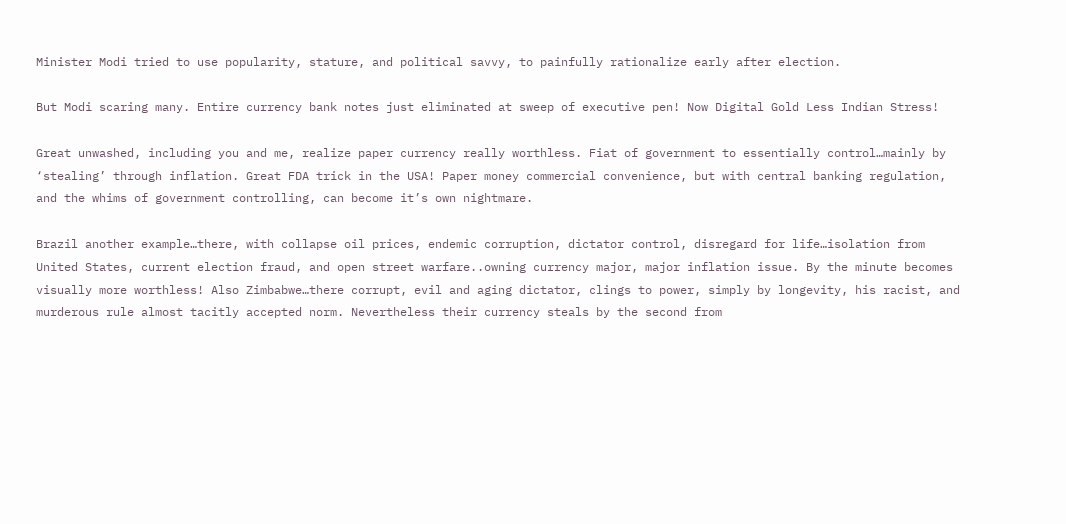Minister Modi tried to use popularity, stature, and political savvy, to painfully rationalize early after election.

But Modi scaring many. Entire currency bank notes just eliminated at sweep of executive pen! Now Digital Gold Less Indian Stress!

Great unwashed, including you and me, realize paper currency really worthless. Fiat of government to essentially control…mainly by ‘stealing’ through inflation. Great FDA trick in the USA! Paper money commercial convenience, but with central banking regulation, and the whims of government controlling, can become it’s own nightmare.

Brazil another example…there, with collapse oil prices, endemic corruption, dictator control, disregard for life…isolation from United States, current election fraud, and open street warfare..owning currency major, major inflation issue. By the minute becomes visually more worthless! Also Zimbabwe…there corrupt, evil and aging dictator, clings to power, simply by longevity, his racist, and murderous rule almost tacitly accepted norm. Nevertheless their currency steals by the second from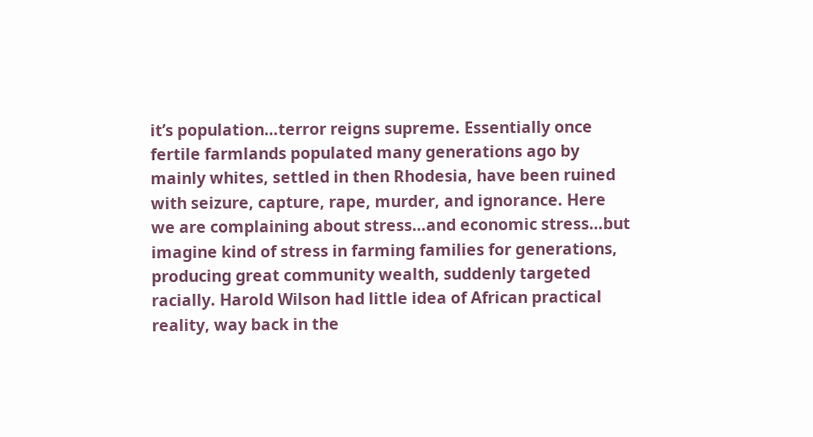it’s population…terror reigns supreme. Essentially once fertile farmlands populated many generations ago by mainly whites, settled in then Rhodesia, have been ruined with seizure, capture, rape, murder, and ignorance. Here we are complaining about stress…and economic stress…but imagine kind of stress in farming families for generations, producing great community wealth, suddenly targeted racially. Harold Wilson had little idea of African practical reality, way back in the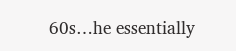60s…he essentially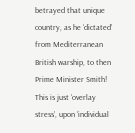betrayed that unique country, as he ‘dictated’ from Mediterranean British warship, to then Prime Minister Smith! This is just ‘overlay stress’, upon ‘individual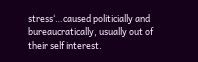stress‘…caused politicially and bureaucratically, usually out of their self interest.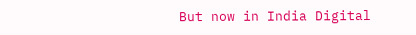But now in India Digital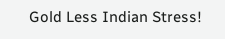Gold Less Indian Stress!